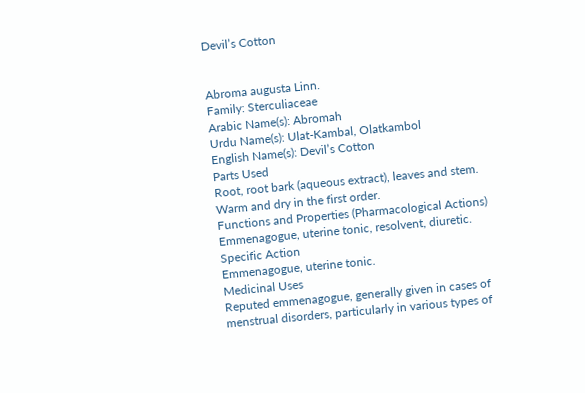Devil’s Cotton


Abroma augusta Linn.
Family: Sterculiaceae
Arabic Name(s): Abromah
Urdu Name(s): Ulat-Kambal, Olatkambol
English Name(s): Devil’s Cotton
Parts Used
Root, root bark (aqueous extract), leaves and stem.
Warm and dry in the first order.
Functions and Properties (Pharmacological Actions)
Emmenagogue, uterine tonic, resolvent, diuretic.
Specific Action
Emmenagogue, uterine tonic.
Medicinal Uses
Reputed emmenagogue, generally given in cases of menstrual disorders, particularly in various types of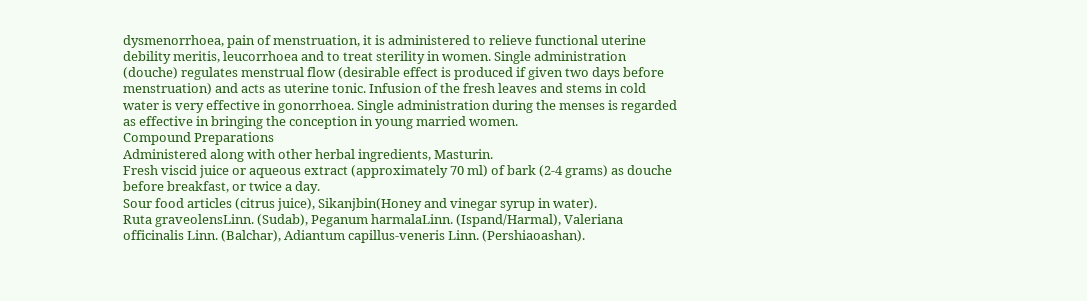dysmenorrhoea, pain of menstruation, it is administered to relieve functional uterine debility meritis, leucorrhoea and to treat sterility in women. Single administration (douche) regulates menstrual flow (desirable effect is produced if given two days before menstruation) and acts as uterine tonic. Infusion of the fresh leaves and stems in cold water is very effective in gonorrhoea. Single administration during the menses is regarded as effective in bringing the conception in young married women.
Compound Preparations
Administered along with other herbal ingredients, Masturin.
Fresh viscid juice or aqueous extract (approximately 70 ml) of bark (2-4 grams) as douche before breakfast, or twice a day.
Sour food articles (citrus juice), Sikanjbin(Honey and vinegar syrup in water).
Ruta graveolensLinn. (Sudab), Peganum harmalaLinn. (Ispand/Harmal), Valeriana officinalis Linn. (Balchar), Adiantum capillus-veneris Linn. (Pershiaoashan).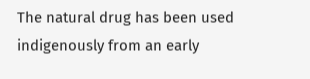The natural drug has been used indigenously from an early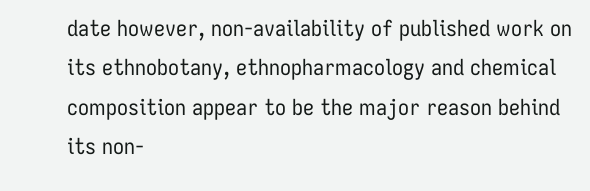date however, non-availability of published work on its ethnobotany, ethnopharmacology and chemical composition appear to be the major reason behind its non-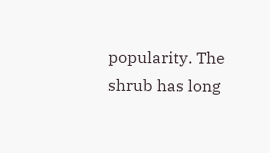popularity. The shrub has long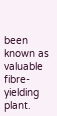been known as valuable fibre-yielding plant.